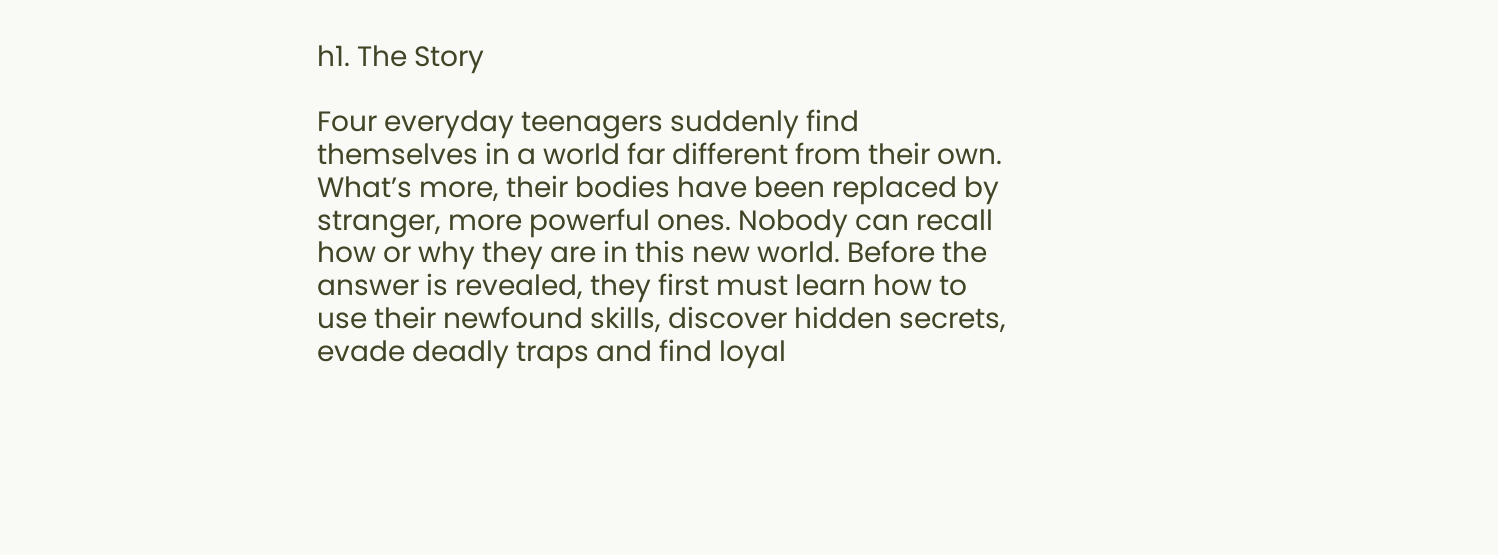h1. The Story

Four everyday teenagers suddenly find themselves in a world far different from their own. What’s more, their bodies have been replaced by stranger, more powerful ones. Nobody can recall how or why they are in this new world. Before the answer is revealed, they first must learn how to use their newfound skills, discover hidden secrets, evade deadly traps and find loyal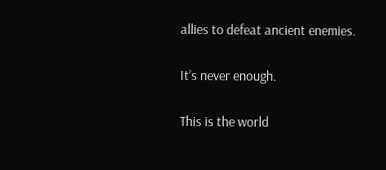allies to defeat ancient enemies.

It’s never enough.

This is the world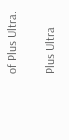of Plus Ultra.

Plus Ultra